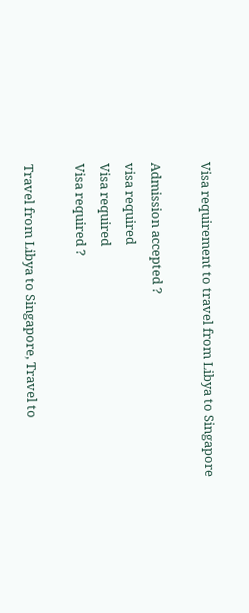Visa requirement to travel from Libya to Singapore

Admission accepted ?
visa required
Visa required
Visa required ?

Travel from Libya to Singapore, Travel to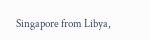Singapore from Libya,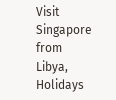Visit Singapore from Libya, Holidays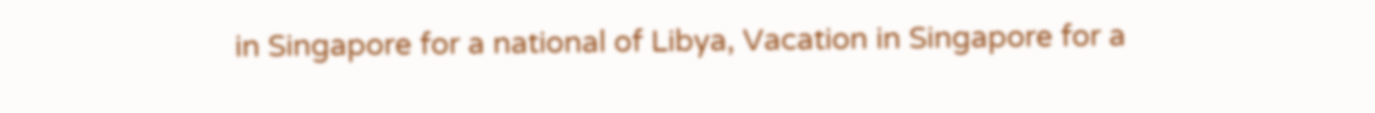in Singapore for a national of Libya, Vacation in Singapore for a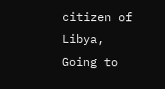citizen of Libya, Going to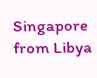Singapore from Libya